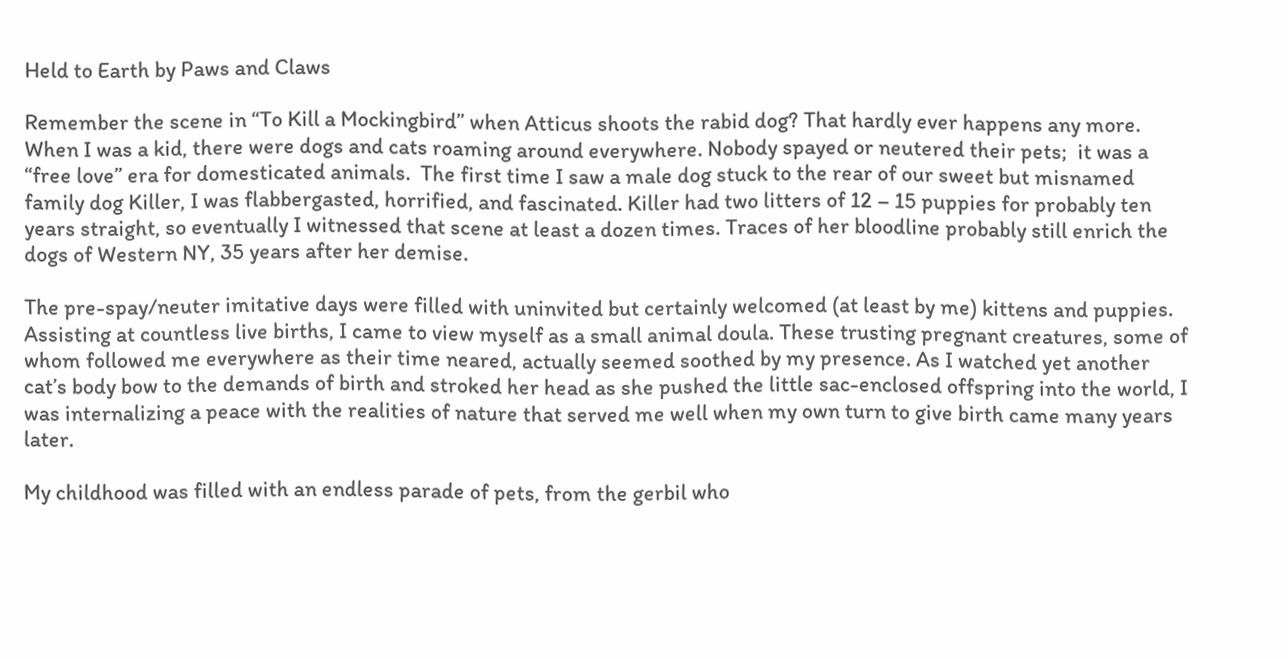Held to Earth by Paws and Claws

Remember the scene in “To Kill a Mockingbird” when Atticus shoots the rabid dog? That hardly ever happens any more. When I was a kid, there were dogs and cats roaming around everywhere. Nobody spayed or neutered their pets;  it was a “free love” era for domesticated animals.  The first time I saw a male dog stuck to the rear of our sweet but misnamed family dog Killer, I was flabbergasted, horrified, and fascinated. Killer had two litters of 12 – 15 puppies for probably ten years straight, so eventually I witnessed that scene at least a dozen times. Traces of her bloodline probably still enrich the dogs of Western NY, 35 years after her demise.

The pre-spay/neuter imitative days were filled with uninvited but certainly welcomed (at least by me) kittens and puppies. Assisting at countless live births, I came to view myself as a small animal doula. These trusting pregnant creatures, some of whom followed me everywhere as their time neared, actually seemed soothed by my presence. As I watched yet another cat’s body bow to the demands of birth and stroked her head as she pushed the little sac-enclosed offspring into the world, I was internalizing a peace with the realities of nature that served me well when my own turn to give birth came many years later.

My childhood was filled with an endless parade of pets, from the gerbil who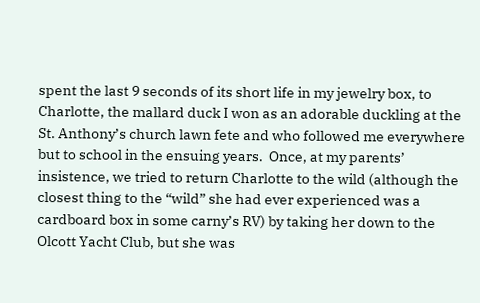spent the last 9 seconds of its short life in my jewelry box, to Charlotte, the mallard duck I won as an adorable duckling at the St. Anthony’s church lawn fete and who followed me everywhere but to school in the ensuing years.  Once, at my parents’ insistence, we tried to return Charlotte to the wild (although the closest thing to the “wild” she had ever experienced was a cardboard box in some carny’s RV) by taking her down to the Olcott Yacht Club, but she was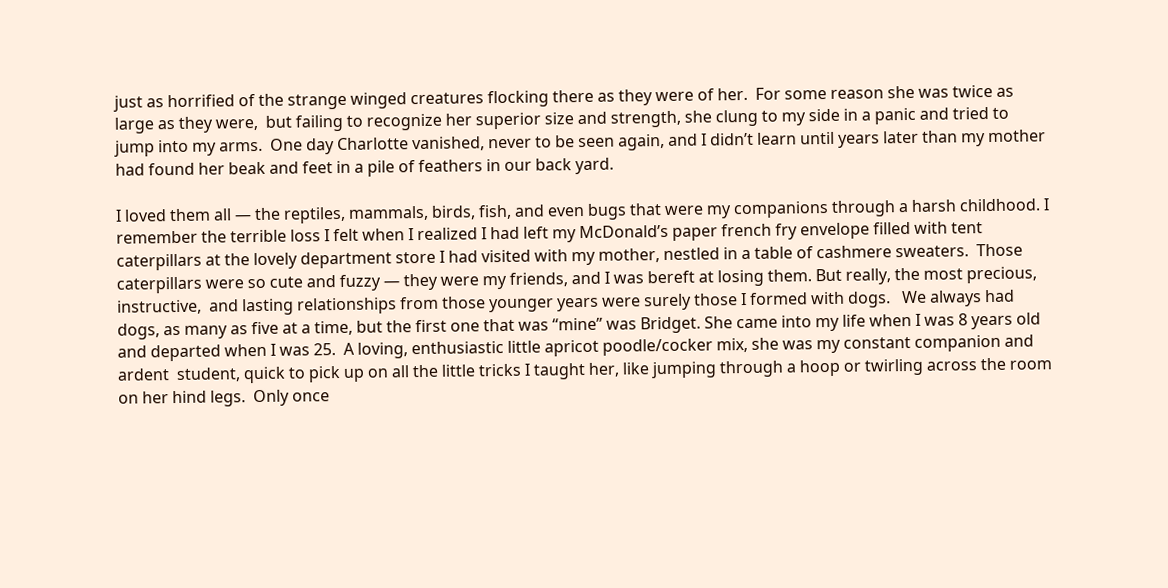just as horrified of the strange winged creatures flocking there as they were of her.  For some reason she was twice as large as they were,  but failing to recognize her superior size and strength, she clung to my side in a panic and tried to jump into my arms.  One day Charlotte vanished, never to be seen again, and I didn’t learn until years later than my mother had found her beak and feet in a pile of feathers in our back yard.

I loved them all — the reptiles, mammals, birds, fish, and even bugs that were my companions through a harsh childhood. I remember the terrible loss I felt when I realized I had left my McDonald’s paper french fry envelope filled with tent caterpillars at the lovely department store I had visited with my mother, nestled in a table of cashmere sweaters.  Those caterpillars were so cute and fuzzy — they were my friends, and I was bereft at losing them. But really, the most precious, instructive,  and lasting relationships from those younger years were surely those I formed with dogs.   We always had dogs, as many as five at a time, but the first one that was “mine” was Bridget. She came into my life when I was 8 years old and departed when I was 25.  A loving, enthusiastic little apricot poodle/cocker mix, she was my constant companion and ardent  student, quick to pick up on all the little tricks I taught her, like jumping through a hoop or twirling across the room on her hind legs.  Only once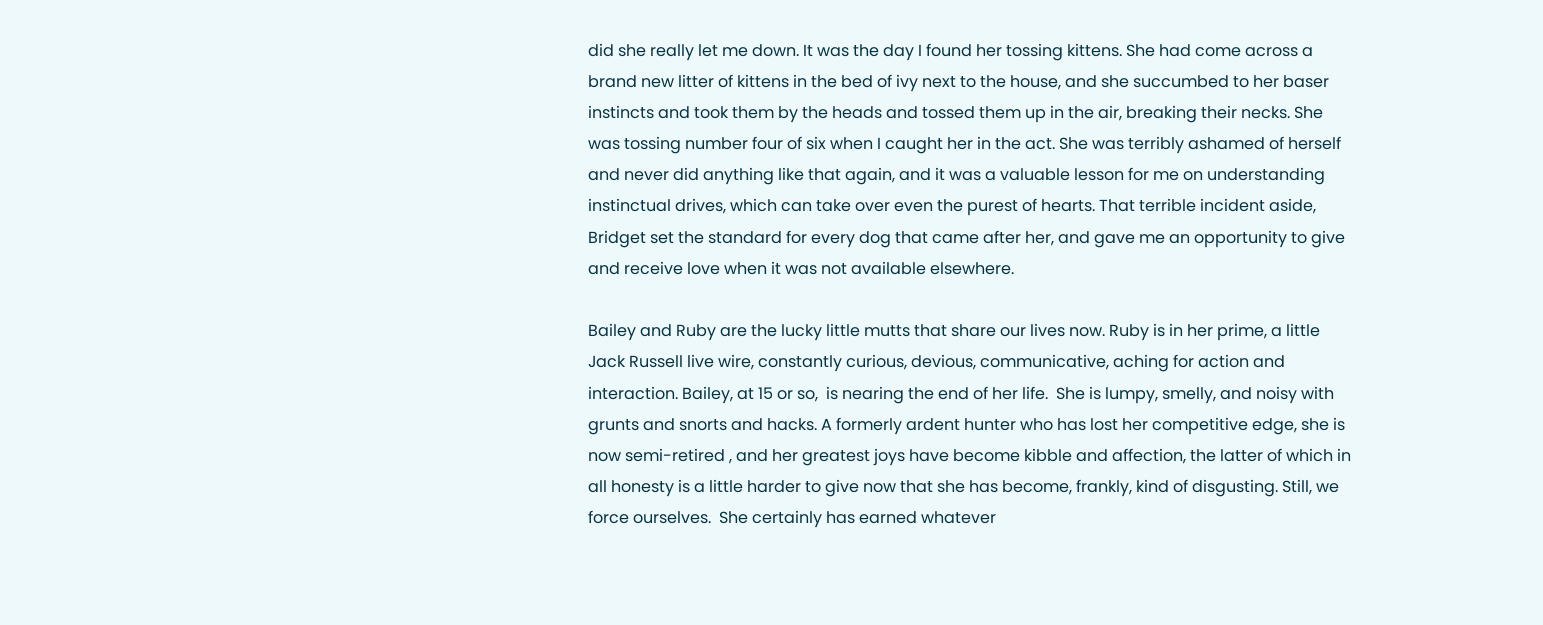did she really let me down. It was the day I found her tossing kittens. She had come across a brand new litter of kittens in the bed of ivy next to the house, and she succumbed to her baser instincts and took them by the heads and tossed them up in the air, breaking their necks. She was tossing number four of six when I caught her in the act. She was terribly ashamed of herself and never did anything like that again, and it was a valuable lesson for me on understanding instinctual drives, which can take over even the purest of hearts. That terrible incident aside, Bridget set the standard for every dog that came after her, and gave me an opportunity to give and receive love when it was not available elsewhere.

Bailey and Ruby are the lucky little mutts that share our lives now. Ruby is in her prime, a little Jack Russell live wire, constantly curious, devious, communicative, aching for action and interaction. Bailey, at 15 or so,  is nearing the end of her life.  She is lumpy, smelly, and noisy with grunts and snorts and hacks. A formerly ardent hunter who has lost her competitive edge, she is now semi-retired , and her greatest joys have become kibble and affection, the latter of which in all honesty is a little harder to give now that she has become, frankly, kind of disgusting. Still, we force ourselves.  She certainly has earned whatever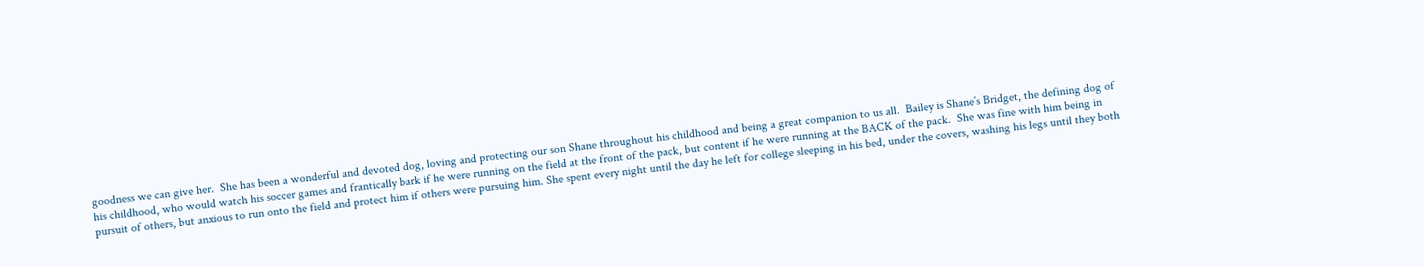goodness we can give her.  She has been a wonderful and devoted dog, loving and protecting our son Shane throughout his childhood and being a great companion to us all.  Bailey is Shane’s Bridget, the defining dog of his childhood, who would watch his soccer games and frantically bark if he were running on the field at the front of the pack, but content if he were running at the BACK of the pack.  She was fine with him being in pursuit of others, but anxious to run onto the field and protect him if others were pursuing him. She spent every night until the day he left for college sleeping in his bed, under the covers, washing his legs until they both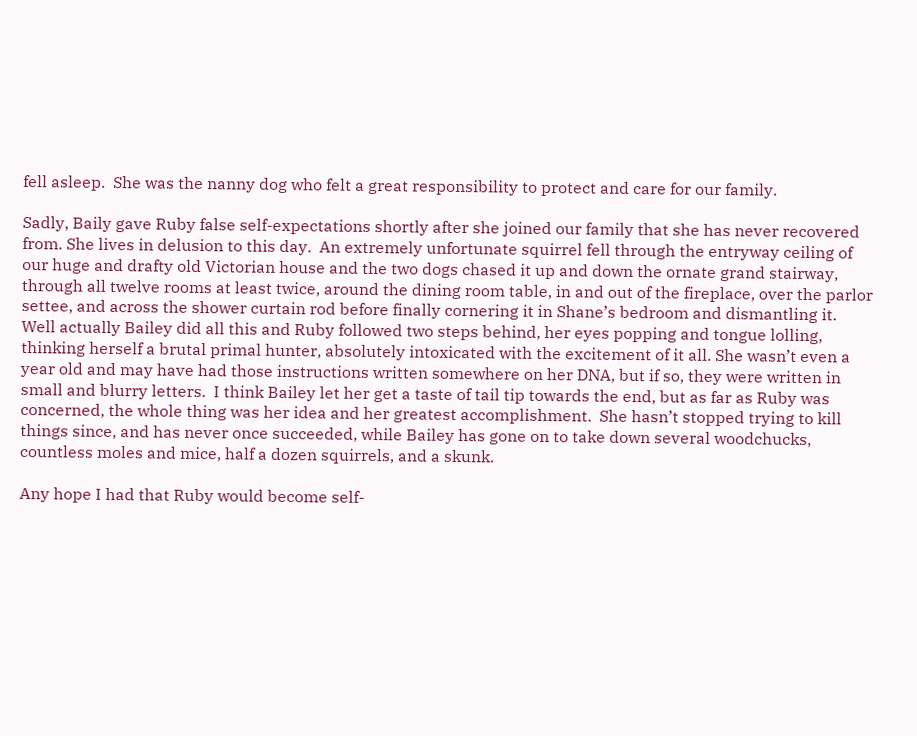fell asleep.  She was the nanny dog who felt a great responsibility to protect and care for our family.

Sadly, Baily gave Ruby false self-expectations shortly after she joined our family that she has never recovered from. She lives in delusion to this day.  An extremely unfortunate squirrel fell through the entryway ceiling of our huge and drafty old Victorian house and the two dogs chased it up and down the ornate grand stairway, through all twelve rooms at least twice, around the dining room table, in and out of the fireplace, over the parlor settee, and across the shower curtain rod before finally cornering it in Shane’s bedroom and dismantling it.  Well actually Bailey did all this and Ruby followed two steps behind, her eyes popping and tongue lolling, thinking herself a brutal primal hunter, absolutely intoxicated with the excitement of it all. She wasn’t even a year old and may have had those instructions written somewhere on her DNA, but if so, they were written in small and blurry letters.  I think Bailey let her get a taste of tail tip towards the end, but as far as Ruby was concerned, the whole thing was her idea and her greatest accomplishment.  She hasn’t stopped trying to kill things since, and has never once succeeded, while Bailey has gone on to take down several woodchucks, countless moles and mice, half a dozen squirrels, and a skunk.

Any hope I had that Ruby would become self-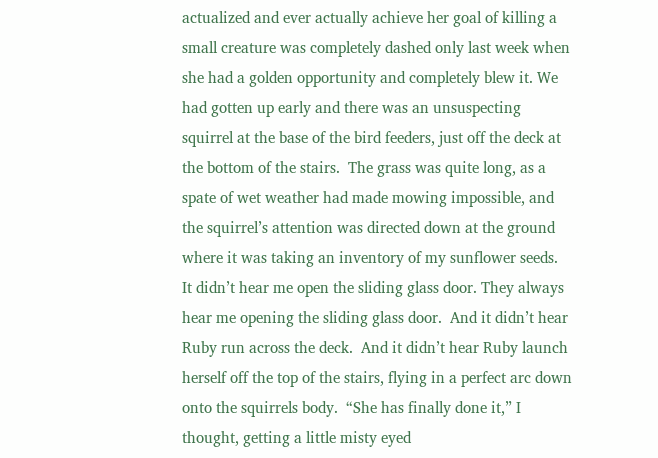actualized and ever actually achieve her goal of killing a small creature was completely dashed only last week when she had a golden opportunity and completely blew it. We had gotten up early and there was an unsuspecting squirrel at the base of the bird feeders, just off the deck at the bottom of the stairs.  The grass was quite long, as a spate of wet weather had made mowing impossible, and the squirrel’s attention was directed down at the ground where it was taking an inventory of my sunflower seeds.  It didn’t hear me open the sliding glass door. They always hear me opening the sliding glass door.  And it didn’t hear Ruby run across the deck.  And it didn’t hear Ruby launch herself off the top of the stairs, flying in a perfect arc down onto the squirrels body.  “She has finally done it,” I thought, getting a little misty eyed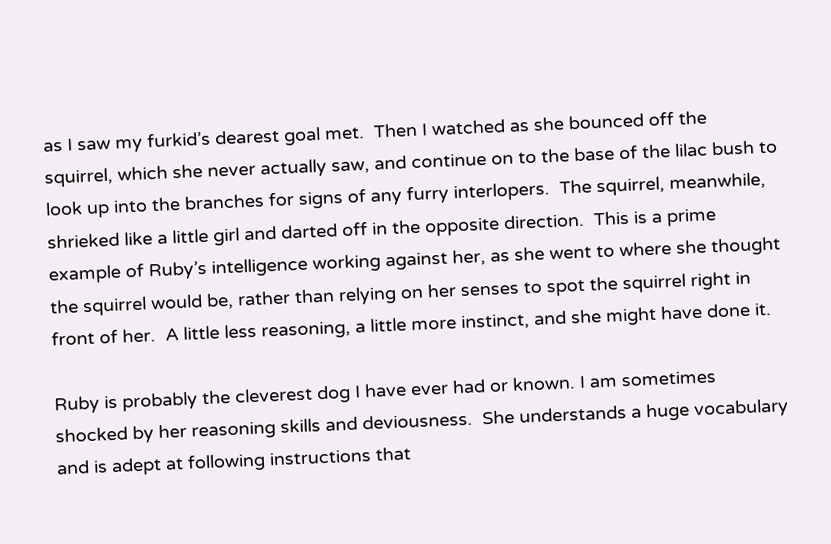as I saw my furkid’s dearest goal met.  Then I watched as she bounced off the squirrel, which she never actually saw, and continue on to the base of the lilac bush to look up into the branches for signs of any furry interlopers.  The squirrel, meanwhile, shrieked like a little girl and darted off in the opposite direction.  This is a prime example of Ruby’s intelligence working against her, as she went to where she thought the squirrel would be, rather than relying on her senses to spot the squirrel right in front of her.  A little less reasoning, a little more instinct, and she might have done it.

Ruby is probably the cleverest dog I have ever had or known. I am sometimes shocked by her reasoning skills and deviousness.  She understands a huge vocabulary and is adept at following instructions that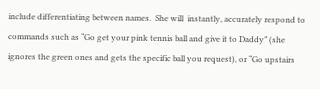include differentiating between names.  She will  instantly, accurately respond to commands such as “Go get your pink tennis ball and give it to Daddy” (she ignores the green ones and gets the specific ball you request), or “Go upstairs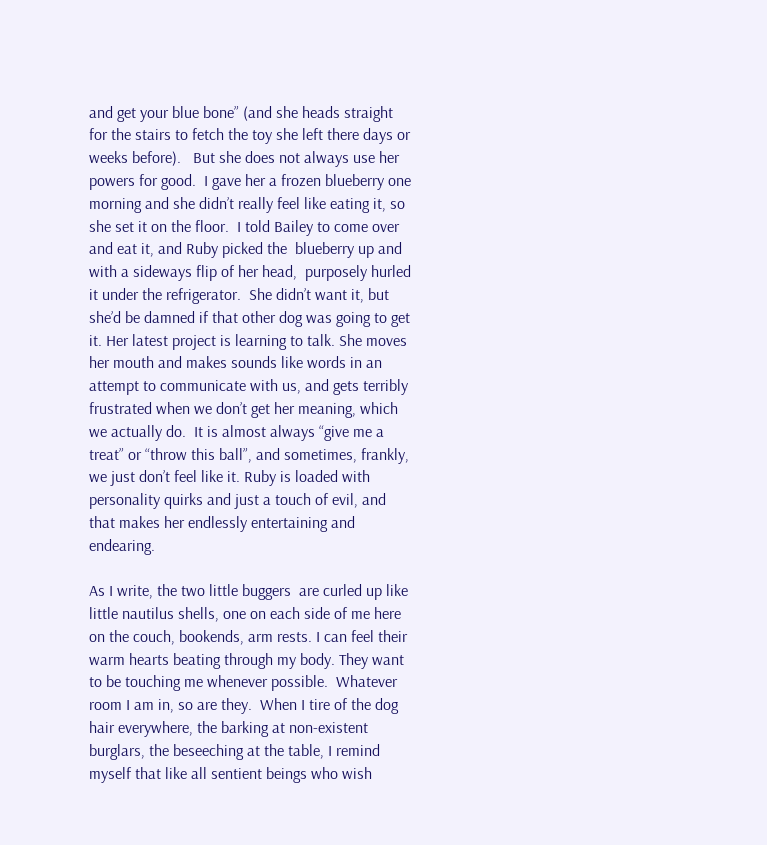and get your blue bone” (and she heads straight for the stairs to fetch the toy she left there days or weeks before).   But she does not always use her powers for good.  I gave her a frozen blueberry one morning and she didn’t really feel like eating it, so she set it on the floor.  I told Bailey to come over and eat it, and Ruby picked the  blueberry up and with a sideways flip of her head,  purposely hurled it under the refrigerator.  She didn’t want it, but she’d be damned if that other dog was going to get it. Her latest project is learning to talk. She moves her mouth and makes sounds like words in an attempt to communicate with us, and gets terribly frustrated when we don’t get her meaning, which we actually do.  It is almost always “give me a treat” or “throw this ball”, and sometimes, frankly, we just don’t feel like it. Ruby is loaded with personality quirks and just a touch of evil, and that makes her endlessly entertaining and endearing.

As I write, the two little buggers  are curled up like little nautilus shells, one on each side of me here on the couch, bookends, arm rests. I can feel their warm hearts beating through my body. They want to be touching me whenever possible.  Whatever room I am in, so are they.  When I tire of the dog hair everywhere, the barking at non-existent  burglars, the beseeching at the table, I remind myself that like all sentient beings who wish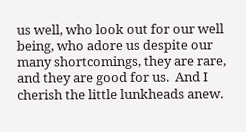us well, who look out for our well being, who adore us despite our many shortcomings, they are rare, and they are good for us.  And I cherish the little lunkheads anew.